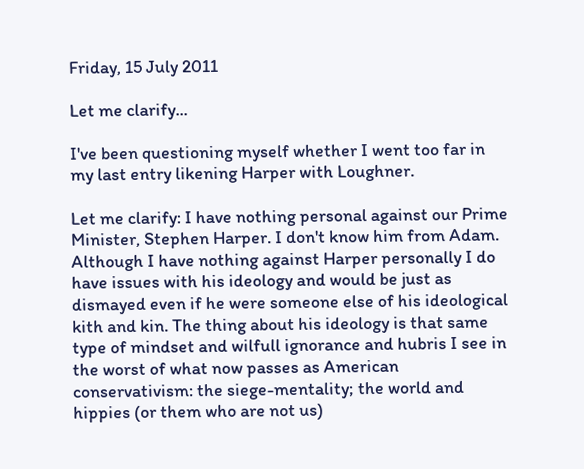Friday, 15 July 2011

Let me clarify...

I've been questioning myself whether I went too far in my last entry likening Harper with Loughner.

Let me clarify: I have nothing personal against our Prime Minister, Stephen Harper. I don't know him from Adam. Although I have nothing against Harper personally I do have issues with his ideology and would be just as dismayed even if he were someone else of his ideological kith and kin. The thing about his ideology is that same type of mindset and wilfull ignorance and hubris I see in the worst of what now passes as American conservativism: the siege-mentality; the world and hippies (or them who are not us)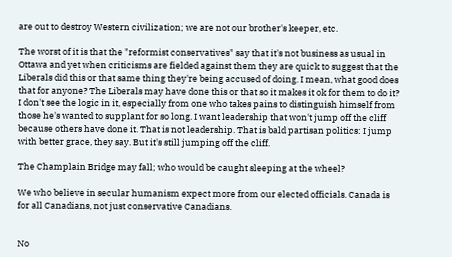are out to destroy Western civilization; we are not our brother's keeper, etc.

The worst of it is that the "reformist conservatives" say that it's not business as usual in Ottawa and yet when criticisms are fielded against them they are quick to suggest that the Liberals did this or that same thing they're being accused of doing. I mean, what good does that for anyone? The Liberals may have done this or that so it makes it ok for them to do it? I don't see the logic in it, especially from one who takes pains to distinguish himself from those he's wanted to supplant for so long. I want leadership that won't jump off the cliff because others have done it. That is not leadership. That is bald partisan politics: I jump with better grace, they say. But it's still jumping off the cliff.

The Champlain Bridge may fall; who would be caught sleeping at the wheel?

We who believe in secular humanism expect more from our elected officials. Canada is for all Canadians, not just conservative Canadians.


No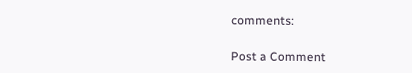comments:

Post a Comment